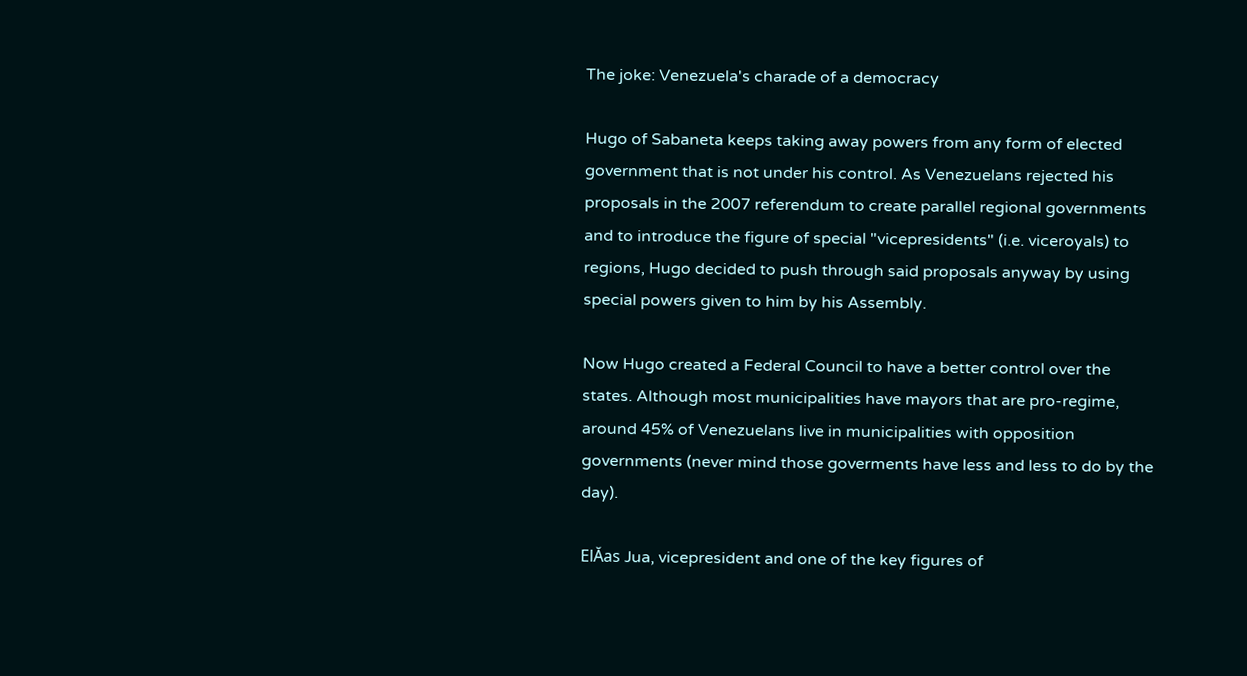The joke: Venezuela's charade of a democracy

Hugo of Sabaneta keeps taking away powers from any form of elected government that is not under his control. As Venezuelans rejected his proposals in the 2007 referendum to create parallel regional governments and to introduce the figure of special "vicepresidents" (i.e. viceroyals) to regions, Hugo decided to push through said proposals anyway by using special powers given to him by his Assembly.

Now Hugo created a Federal Council to have a better control over the states. Although most municipalities have mayors that are pro-regime, around 45% of Venezuelans live in municipalities with opposition governments (never mind those goverments have less and less to do by the day).

ElĂas Jua, vicepresident and one of the key figures of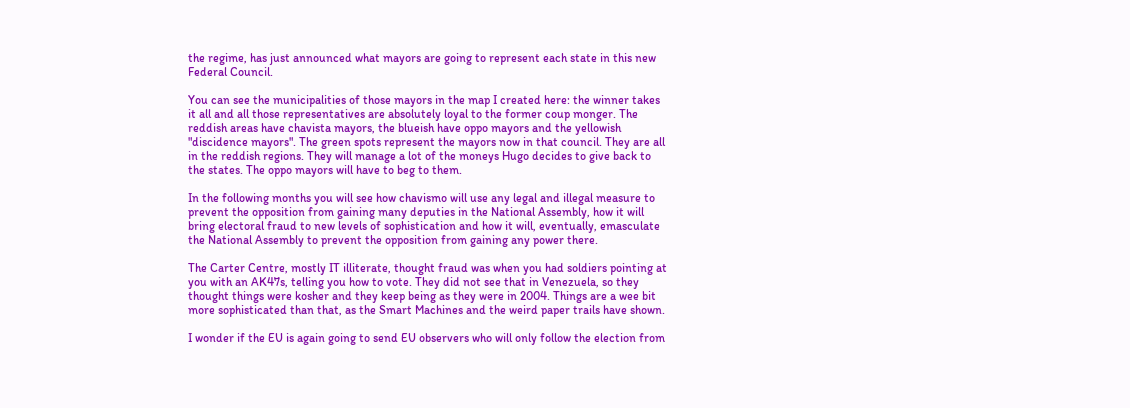the regime, has just announced what mayors are going to represent each state in this new Federal Council.

You can see the municipalities of those mayors in the map I created here: the winner takes it all and all those representatives are absolutely loyal to the former coup monger. The reddish areas have chavista mayors, the blueish have oppo mayors and the yellowish "discidence mayors". The green spots represent the mayors now in that council. They are all in the reddish regions. They will manage a lot of the moneys Hugo decides to give back to the states. The oppo mayors will have to beg to them.

In the following months you will see how chavismo will use any legal and illegal measure to prevent the opposition from gaining many deputies in the National Assembly, how it will bring electoral fraud to new levels of sophistication and how it will, eventually, emasculate the National Assembly to prevent the opposition from gaining any power there.

The Carter Centre, mostly IT illiterate, thought fraud was when you had soldiers pointing at you with an AK47s, telling you how to vote. They did not see that in Venezuela, so they thought things were kosher and they keep being as they were in 2004. Things are a wee bit more sophisticated than that, as the Smart Machines and the weird paper trails have shown.

I wonder if the EU is again going to send EU observers who will only follow the election from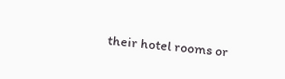their hotel rooms or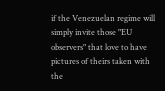if the Venezuelan regime will simply invite those "EU observers" that love to have pictures of theirs taken with the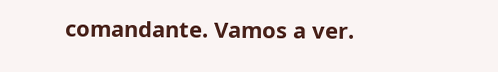comandante. Vamos a ver.